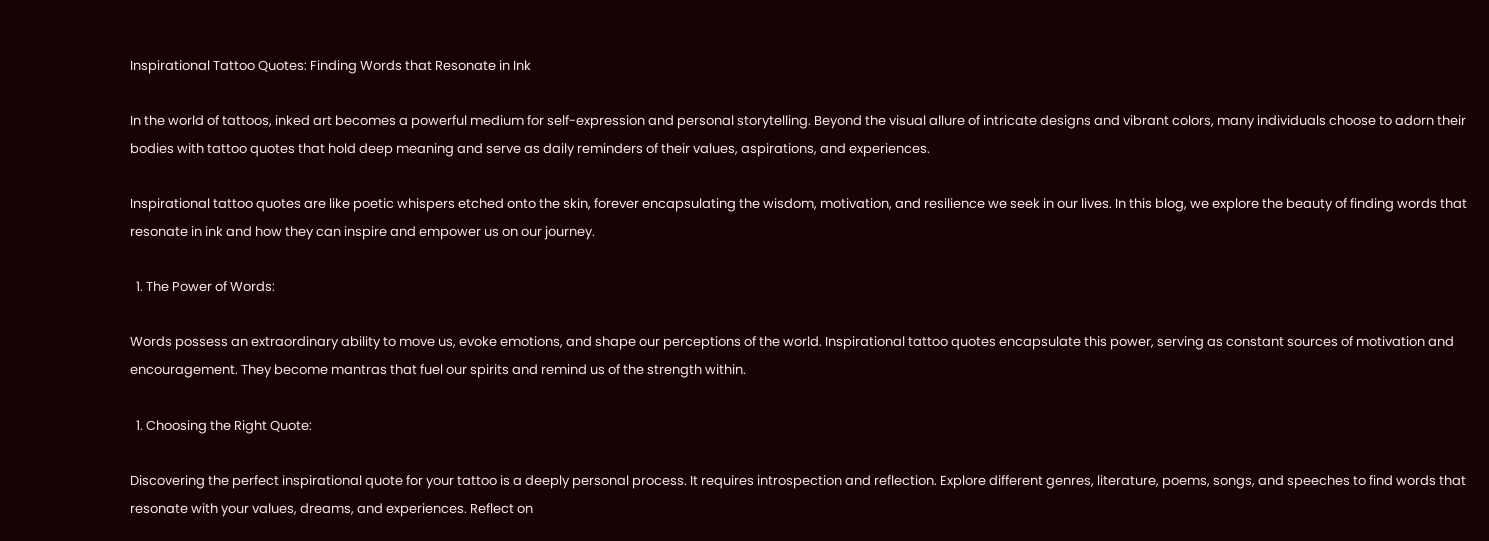Inspirational Tattoo Quotes: Finding Words that Resonate in Ink

In the world of tattoos, inked art becomes a powerful medium for self-expression and personal storytelling. Beyond the visual allure of intricate designs and vibrant colors, many individuals choose to adorn their bodies with tattoo quotes that hold deep meaning and serve as daily reminders of their values, aspirations, and experiences.

Inspirational tattoo quotes are like poetic whispers etched onto the skin, forever encapsulating the wisdom, motivation, and resilience we seek in our lives. In this blog, we explore the beauty of finding words that resonate in ink and how they can inspire and empower us on our journey.

  1. The Power of Words:

Words possess an extraordinary ability to move us, evoke emotions, and shape our perceptions of the world. Inspirational tattoo quotes encapsulate this power, serving as constant sources of motivation and encouragement. They become mantras that fuel our spirits and remind us of the strength within.

  1. Choosing the Right Quote:

Discovering the perfect inspirational quote for your tattoo is a deeply personal process. It requires introspection and reflection. Explore different genres, literature, poems, songs, and speeches to find words that resonate with your values, dreams, and experiences. Reflect on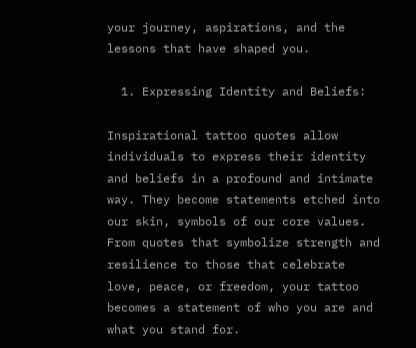your journey, aspirations, and the lessons that have shaped you.

  1. Expressing Identity and Beliefs:

Inspirational tattoo quotes allow individuals to express their identity and beliefs in a profound and intimate way. They become statements etched into our skin, symbols of our core values. From quotes that symbolize strength and resilience to those that celebrate love, peace, or freedom, your tattoo becomes a statement of who you are and what you stand for.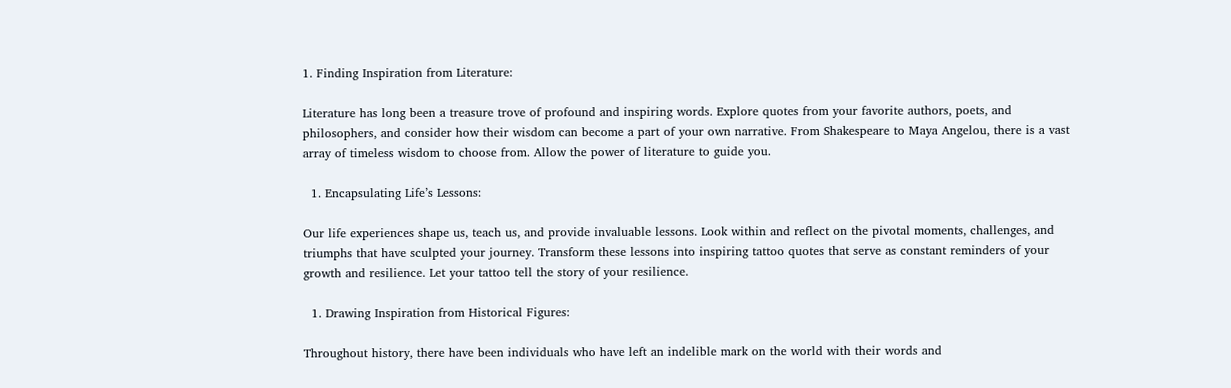1. Finding Inspiration from Literature:

Literature has long been a treasure trove of profound and inspiring words. Explore quotes from your favorite authors, poets, and philosophers, and consider how their wisdom can become a part of your own narrative. From Shakespeare to Maya Angelou, there is a vast array of timeless wisdom to choose from. Allow the power of literature to guide you.

  1. Encapsulating Life’s Lessons:

Our life experiences shape us, teach us, and provide invaluable lessons. Look within and reflect on the pivotal moments, challenges, and triumphs that have sculpted your journey. Transform these lessons into inspiring tattoo quotes that serve as constant reminders of your growth and resilience. Let your tattoo tell the story of your resilience.

  1. Drawing Inspiration from Historical Figures:

Throughout history, there have been individuals who have left an indelible mark on the world with their words and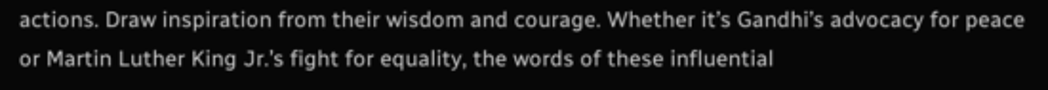actions. Draw inspiration from their wisdom and courage. Whether it’s Gandhi’s advocacy for peace or Martin Luther King Jr.’s fight for equality, the words of these influential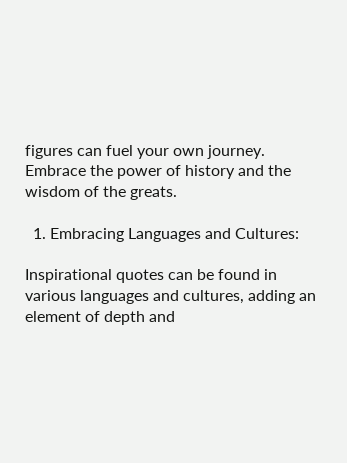figures can fuel your own journey. Embrace the power of history and the wisdom of the greats.

  1. Embracing Languages and Cultures:

Inspirational quotes can be found in various languages and cultures, adding an element of depth and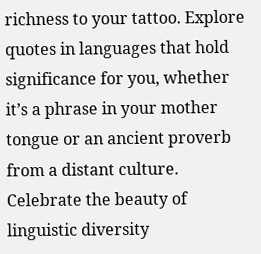richness to your tattoo. Explore quotes in languages that hold significance for you, whether it’s a phrase in your mother tongue or an ancient proverb from a distant culture. Celebrate the beauty of linguistic diversity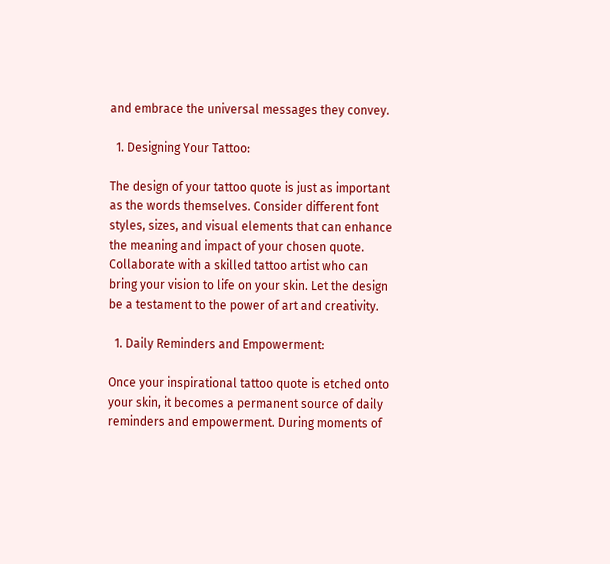and embrace the universal messages they convey.

  1. Designing Your Tattoo:

The design of your tattoo quote is just as important as the words themselves. Consider different font styles, sizes, and visual elements that can enhance the meaning and impact of your chosen quote. Collaborate with a skilled tattoo artist who can bring your vision to life on your skin. Let the design be a testament to the power of art and creativity.

  1. Daily Reminders and Empowerment:

Once your inspirational tattoo quote is etched onto your skin, it becomes a permanent source of daily reminders and empowerment. During moments of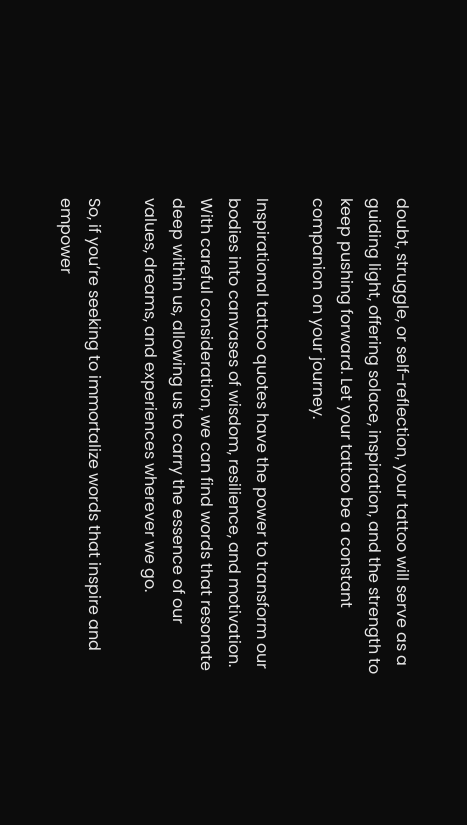doubt, struggle, or self-reflection, your tattoo will serve as a guiding light, offering solace, inspiration, and the strength to keep pushing forward. Let your tattoo be a constant companion on your journey.

Inspirational tattoo quotes have the power to transform our bodies into canvases of wisdom, resilience, and motivation. With careful consideration, we can find words that resonate deep within us, allowing us to carry the essence of our values, dreams, and experiences wherever we go.

So, if you’re seeking to immortalize words that inspire and empower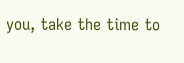you, take the time to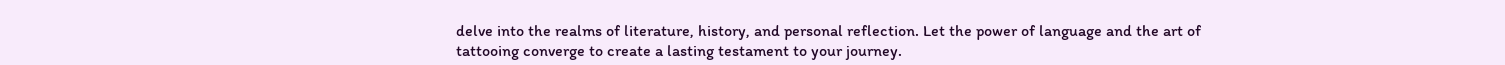delve into the realms of literature, history, and personal reflection. Let the power of language and the art of tattooing converge to create a lasting testament to your journey.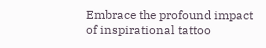Embrace the profound impact of inspirational tattoo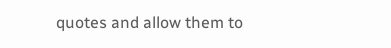quotes and allow them to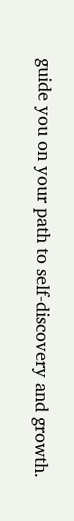guide you on your path to self-discovery and growth.